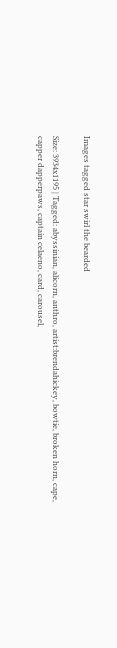Images tagged star swirl the bearded

Size: 3934x1195 | Tagged: abyssinian, alicorn, anthro, artist:brendahickey, bowtie, broken horn, cape, capper dapperpaws, captain celaeno, card, carousel,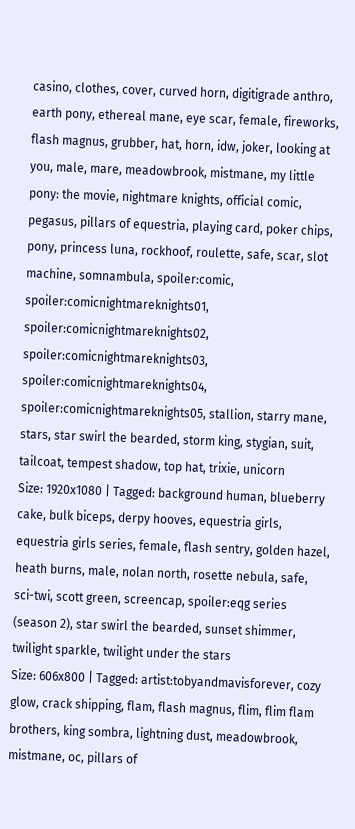casino, clothes, cover, curved horn, digitigrade anthro, earth pony, ethereal mane, eye scar, female, fireworks, flash magnus, grubber, hat, horn, idw, joker, looking at you, male, mare, meadowbrook, mistmane, my little pony: the movie, nightmare knights, official comic, pegasus, pillars of equestria, playing card, poker chips, pony, princess luna, rockhoof, roulette, safe, scar, slot machine, somnambula, spoiler:comic, spoiler:comicnightmareknights01, spoiler:comicnightmareknights02, spoiler:comicnightmareknights03, spoiler:comicnightmareknights04, spoiler:comicnightmareknights05, stallion, starry mane, stars, star swirl the bearded, storm king, stygian, suit, tailcoat, tempest shadow, top hat, trixie, unicorn
Size: 1920x1080 | Tagged: background human, blueberry cake, bulk biceps, derpy hooves, equestria girls, equestria girls series, female, flash sentry, golden hazel, heath burns, male, nolan north, rosette nebula, safe, sci-twi, scott green, screencap, spoiler:eqg series (season 2), star swirl the bearded, sunset shimmer, twilight sparkle, twilight under the stars
Size: 606x800 | Tagged: artist:tobyandmavisforever, cozy glow, crack shipping, flam, flash magnus, flim, flim flam brothers, king sombra, lightning dust, meadowbrook, mistmane, oc, pillars of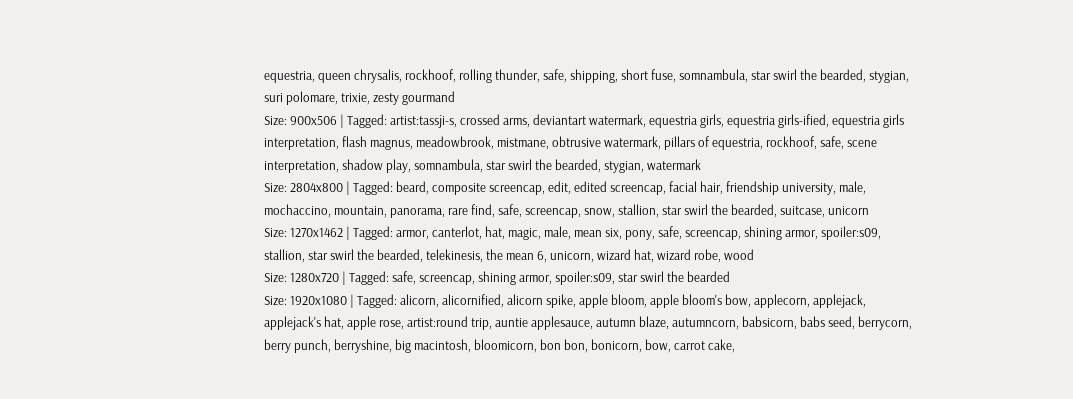equestria, queen chrysalis, rockhoof, rolling thunder, safe, shipping, short fuse, somnambula, star swirl the bearded, stygian, suri polomare, trixie, zesty gourmand
Size: 900x506 | Tagged: artist:tassji-s, crossed arms, deviantart watermark, equestria girls, equestria girls-ified, equestria girls interpretation, flash magnus, meadowbrook, mistmane, obtrusive watermark, pillars of equestria, rockhoof, safe, scene interpretation, shadow play, somnambula, star swirl the bearded, stygian, watermark
Size: 2804x800 | Tagged: beard, composite screencap, edit, edited screencap, facial hair, friendship university, male, mochaccino, mountain, panorama, rare find, safe, screencap, snow, stallion, star swirl the bearded, suitcase, unicorn
Size: 1270x1462 | Tagged: armor, canterlot, hat, magic, male, mean six, pony, safe, screencap, shining armor, spoiler:s09, stallion, star swirl the bearded, telekinesis, the mean 6, unicorn, wizard hat, wizard robe, wood
Size: 1280x720 | Tagged: safe, screencap, shining armor, spoiler:s09, star swirl the bearded
Size: 1920x1080 | Tagged: alicorn, alicornified, alicorn spike, apple bloom, apple bloom's bow, applecorn, applejack, applejack's hat, apple rose, artist:round trip, auntie applesauce, autumn blaze, autumncorn, babsicorn, babs seed, berrycorn, berry punch, berryshine, big macintosh, bloomicorn, bon bon, bonicorn, bow, carrot cake,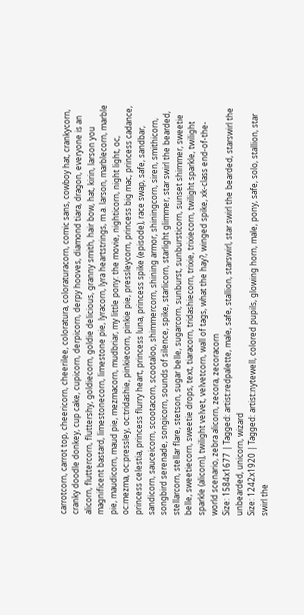carrotcorn, carrot top, cheericorn, cheerilee, coloratura, coloraturacorn, comic sans, cowboy hat, crankycorn, cranky doodle donkey, cup cake, cupicorn, derpicorn, derpy hooves, diamond tiara, dragon, everyone is an alicorn, fluttercorn, fluttershy, goldiecorn, goldie delicious, granny smith, hair bow, hat, kirin, larson you magnificent bastard, limestonecorn, limestone pie, lyracorn, lyra heartstrings, m.a. larson, marblecorn, marble pie, maudicorn, maud pie, mezmacorn, mudbriar, my little pony: the movie, nighticorn, night light, oc, oc:mezma, oc:pressley, oc:tridashie, pinkiecorn, pinkie pie, pressleycorn, princess big mac, princess cadance, princess celestia, princess flurry heart, princess luna, princess spike (episode), race swap, safe, sandbar, sandicorn, sauceicorn, scootacorn, scootaloo, shimmercorn, shining armor, shiningcorn, siren, smithicorn, songbird serenade, songicorn, sounds of silence, spike, starlicorn, starlight glimmer, star swirl the bearded, stellarcorn, stellar flare, stetson, sugar belle, sugarcorn, sunburst, sunbursticorn, sunset shimmer, sweetie belle, sweetiecorn, sweetie drops, text, tiaracorn, tridashiecorn, trixie, trixiecorn, twilight sparkle, twilight sparkle (alicorn), twilight velvet, velvetcorn, wall of tags, what the hay?, winged spike, xk-class end-of-the-world scenario, zebra alicorn, zecora, zecoracorn
Size: 1584x1677 | Tagged: artist:redpalette, male, safe, stallion, starswirl, star swirl the bearded, starswirl the unbearded, unicorn, wizard
Size: 1242x1920 | Tagged: artist:nytewell, colored pupils, glowing horn, male, pony, safe, solo, stallion, star swirl the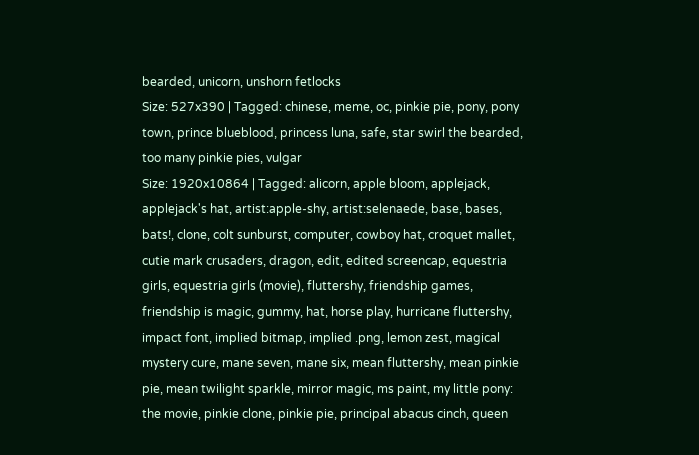bearded, unicorn, unshorn fetlocks
Size: 527x390 | Tagged: chinese, meme, oc, pinkie pie, pony, pony town, prince blueblood, princess luna, safe, star swirl the bearded, too many pinkie pies, vulgar
Size: 1920x10864 | Tagged: alicorn, apple bloom, applejack, applejack's hat, artist:apple-shy, artist:selenaede, base, bases, bats!, clone, colt sunburst, computer, cowboy hat, croquet mallet, cutie mark crusaders, dragon, edit, edited screencap, equestria girls, equestria girls (movie), fluttershy, friendship games, friendship is magic, gummy, hat, horse play, hurricane fluttershy, impact font, implied bitmap, implied .png, lemon zest, magical mystery cure, mane seven, mane six, mean fluttershy, mean pinkie pie, mean twilight sparkle, mirror magic, ms paint, my little pony: the movie, pinkie clone, pinkie pie, principal abacus cinch, queen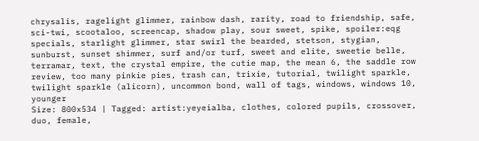chrysalis, ragelight glimmer, rainbow dash, rarity, road to friendship, safe, sci-twi, scootaloo, screencap, shadow play, sour sweet, spike, spoiler:eqg specials, starlight glimmer, star swirl the bearded, stetson, stygian, sunburst, sunset shimmer, surf and/or turf, sweet and elite, sweetie belle, terramar, text, the crystal empire, the cutie map, the mean 6, the saddle row review, too many pinkie pies, trash can, trixie, tutorial, twilight sparkle, twilight sparkle (alicorn), uncommon bond, wall of tags, windows, windows 10, younger
Size: 800x534 | Tagged: artist:yeyeialba, clothes, colored pupils, crossover, duo, female,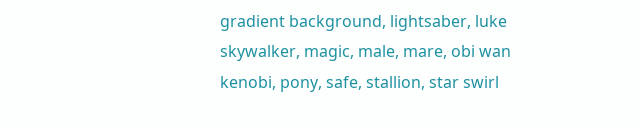gradient background, lightsaber, luke skywalker, magic, male, mare, obi wan kenobi, pony, safe, stallion, star swirl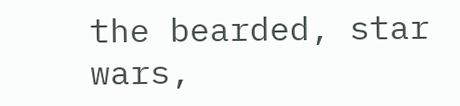the bearded, star wars,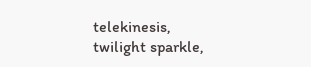telekinesis, twilight sparkle,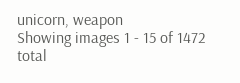unicorn, weapon
Showing images 1 - 15 of 1472 total